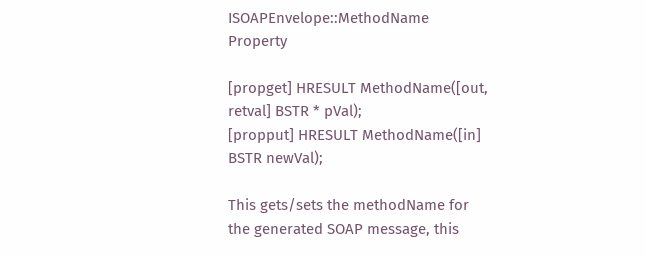ISOAPEnvelope::MethodName Property

[propget] HRESULT MethodName([out, retval] BSTR * pVal);
[propput] HRESULT MethodName([in] BSTR newVal);

This gets/sets the methodName for the generated SOAP message, this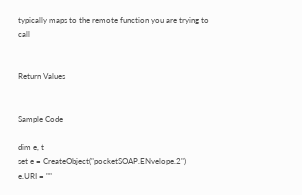typically maps to the remote function you are trying to call


Return Values


Sample Code

dim e, t
set e = CreateObject("pocketSOAP.ENvelope.2")
e.URI = ""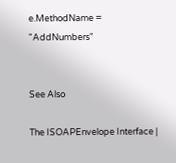e.MethodName = "AddNumbers"


See Also

The ISOAPEnvelope Interface |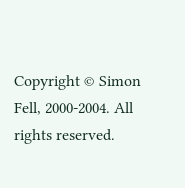Copyright © Simon Fell, 2000-2004. All rights reserved.